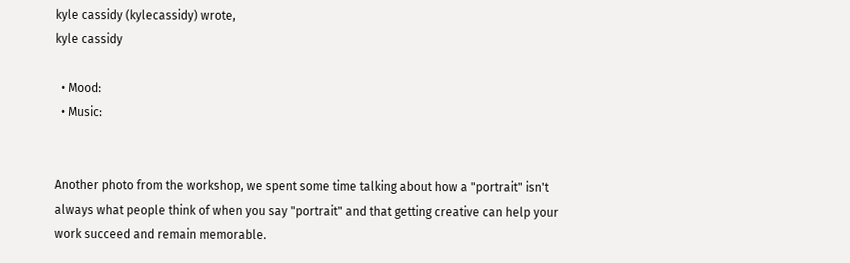kyle cassidy (kylecassidy) wrote,
kyle cassidy

  • Mood:
  • Music:


Another photo from the workshop, we spent some time talking about how a "portrait" isn't always what people think of when you say "portrait" and that getting creative can help your work succeed and remain memorable.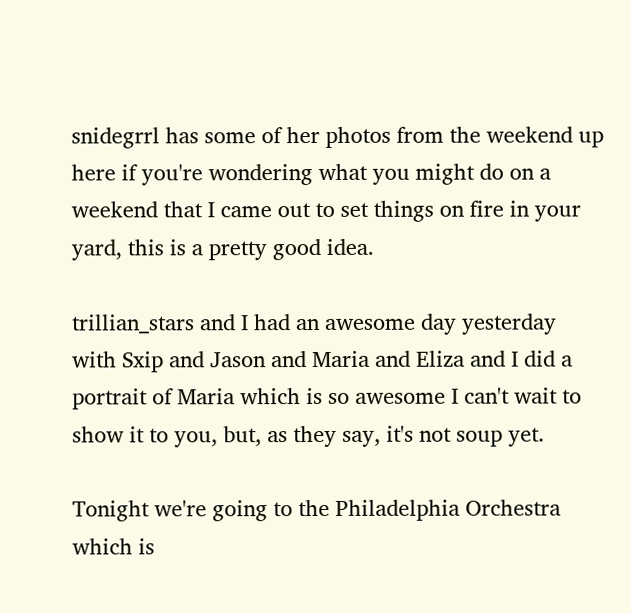snidegrrl has some of her photos from the weekend up here if you're wondering what you might do on a weekend that I came out to set things on fire in your yard, this is a pretty good idea.

trillian_stars and I had an awesome day yesterday with Sxip and Jason and Maria and Eliza and I did a portrait of Maria which is so awesome I can't wait to show it to you, but, as they say, it's not soup yet.

Tonight we're going to the Philadelphia Orchestra which is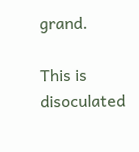grand.

This is disoculated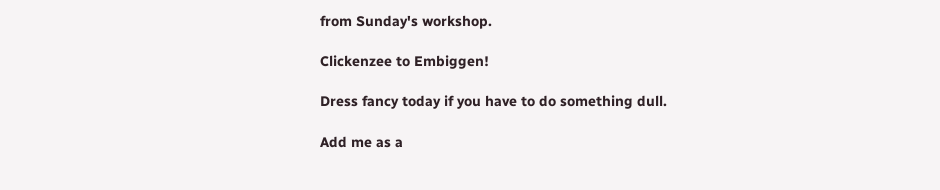from Sunday's workshop.

Clickenzee to Embiggen!

Dress fancy today if you have to do something dull.

Add me as a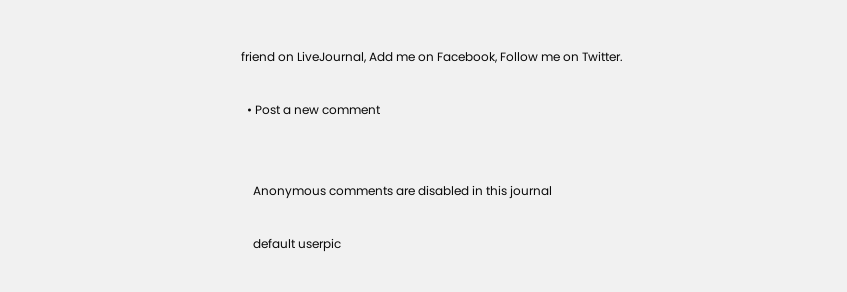friend on LiveJournal, Add me on Facebook, Follow me on Twitter.

  • Post a new comment


    Anonymous comments are disabled in this journal

    default userpic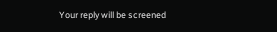Your reply will be screened